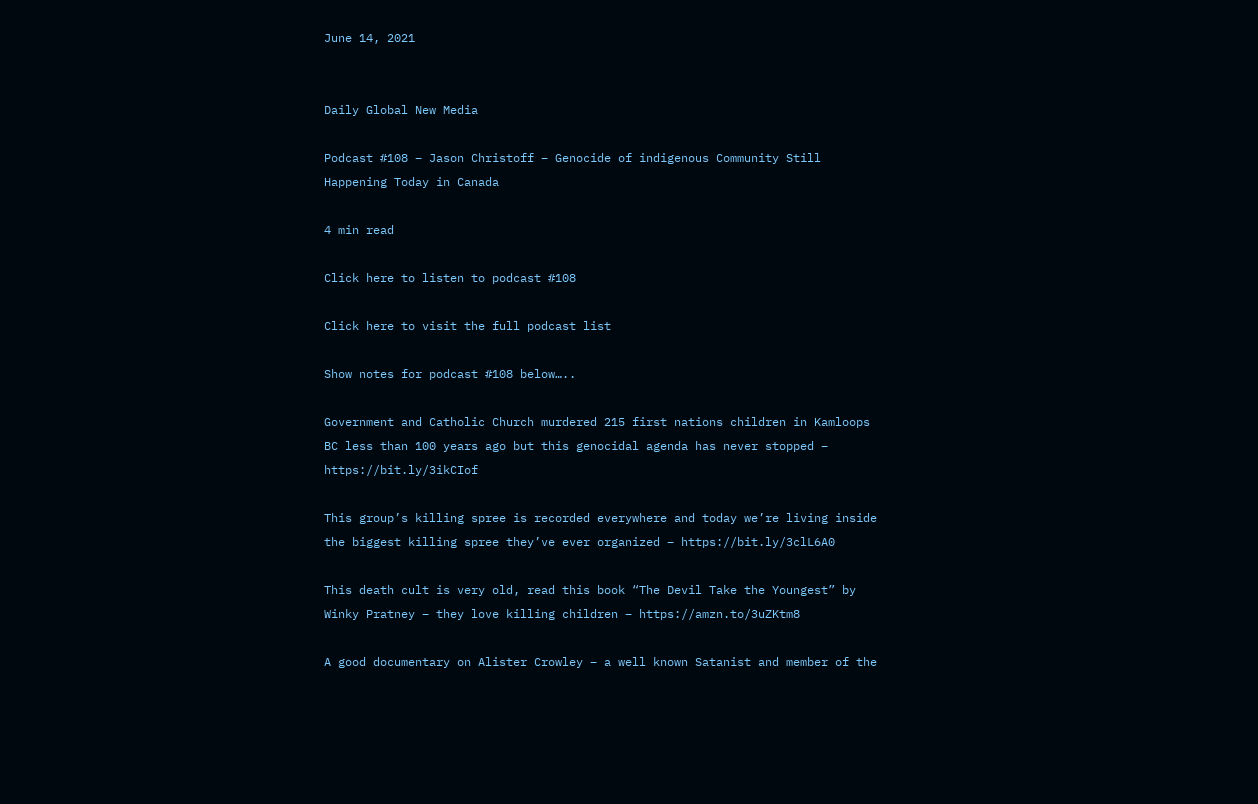June 14, 2021


Daily Global New Media

Podcast #108 – Jason Christoff – Genocide of indigenous Community Still Happening Today in Canada

4 min read

Click here to listen to podcast #108

Click here to visit the full podcast list

Show notes for podcast #108 below…..

Government and Catholic Church murdered 215 first nations children in Kamloops BC less than 100 years ago but this genocidal agenda has never stopped – https://bit.ly/3ikCIof

This group’s killing spree is recorded everywhere and today we’re living inside the biggest killing spree they’ve ever organized – https://bit.ly/3clL6A0

This death cult is very old, read this book “The Devil Take the Youngest” by Winky Pratney – they love killing children – https://amzn.to/3uZKtm8

A good documentary on Alister Crowley – a well known Satanist and member of the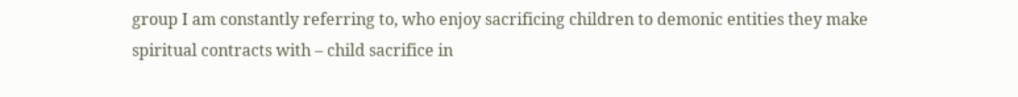group I am constantly referring to, who enjoy sacrificing children to demonic entities they make spiritual contracts with – child sacrifice in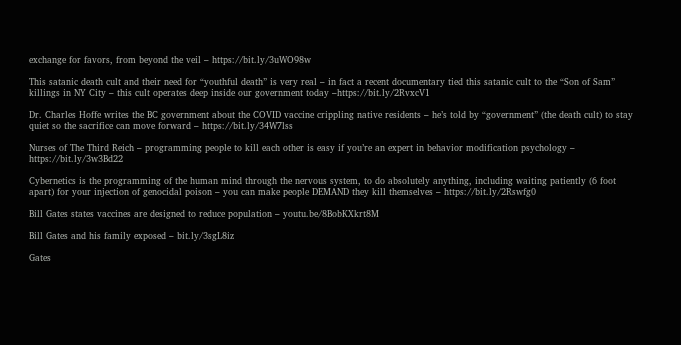exchange for favors, from beyond the veil – https://bit.ly/3uWO98w

This satanic death cult and their need for “youthful death” is very real – in fact a recent documentary tied this satanic cult to the “Son of Sam” killings in NY City – this cult operates deep inside our government today –https://bit.ly/2RvxcV1

Dr. Charles Hoffe writes the BC government about the COVID vaccine crippling native residents – he’s told by “government” (the death cult) to stay quiet so the sacrifice can move forward – https://bit.ly/34W7lss

Nurses of The Third Reich – programming people to kill each other is easy if you’re an expert in behavior modification psychology – https://bit.ly/3w3Bd22

Cybernetics is the programming of the human mind through the nervous system, to do absolutely anything, including waiting patiently (6 foot apart) for your injection of genocidal poison – you can make people DEMAND they kill themselves – https://bit.ly/2Rswfg0

Bill Gates states vaccines are designed to reduce population – youtu.be/8BobKXkrt8M

Bill Gates and his family exposed – bit.ly/3sgL8iz

Gates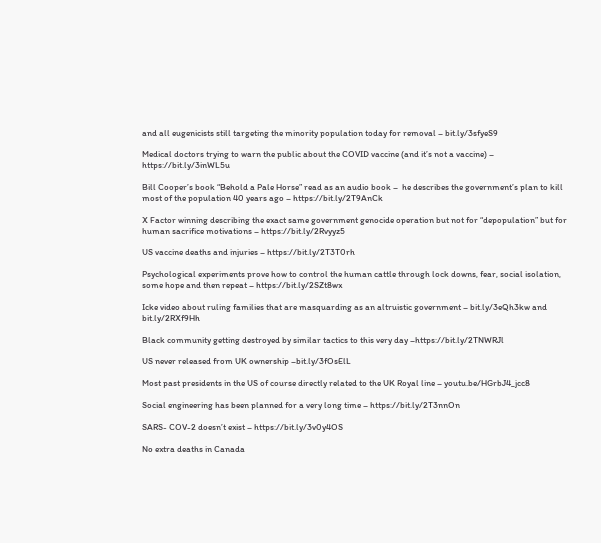and all eugenicists still targeting the minority population today for removal – bit.ly/3sfyeS9

Medical doctors trying to warn the public about the COVID vaccine (and it’s not a vaccine) – https://bit.ly/3inWL5u

Bill Cooper’s book “Behold a Pale Horse” read as an audio book –  he describes the government’s plan to kill most of the population 40 years ago – https://bit.ly/2T9AnCk

X Factor winning describing the exact same government genocide operation but not for “depopulation” but for human sacrifice motivations – https://bit.ly/2Rvyyz5

US vaccine deaths and injuries – https://bit.ly/2T3T0rh

Psychological experiments prove how to control the human cattle through lock downs, fear, social isolation, some hope and then repeat – https://bit.ly/2SZt8wx

Icke video about ruling families that are masquarding as an altruistic government – bit.ly/3eQh3kw and bit.ly/2RXf9Hh

Black community getting destroyed by similar tactics to this very day –https://bit.ly/2TNWRJl

US never released from UK ownership –bit.ly/3fOsElL

Most past presidents in the US of course directly related to the UK Royal line – youtu.be/HGrbJ4_jcc8

Social engineering has been planned for a very long time – https://bit.ly/2T3nnOn

SARS- COV-2 doesn’t exist – https://bit.ly/3v0y4OS

No extra deaths in Canada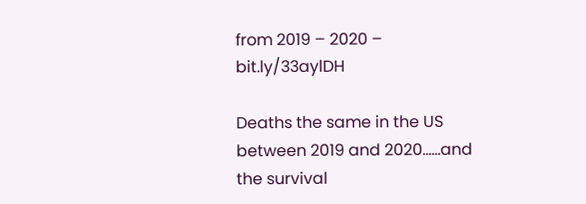from 2019 – 2020 – bit.ly/33aylDH

Deaths the same in the US between 2019 and 2020……and the survival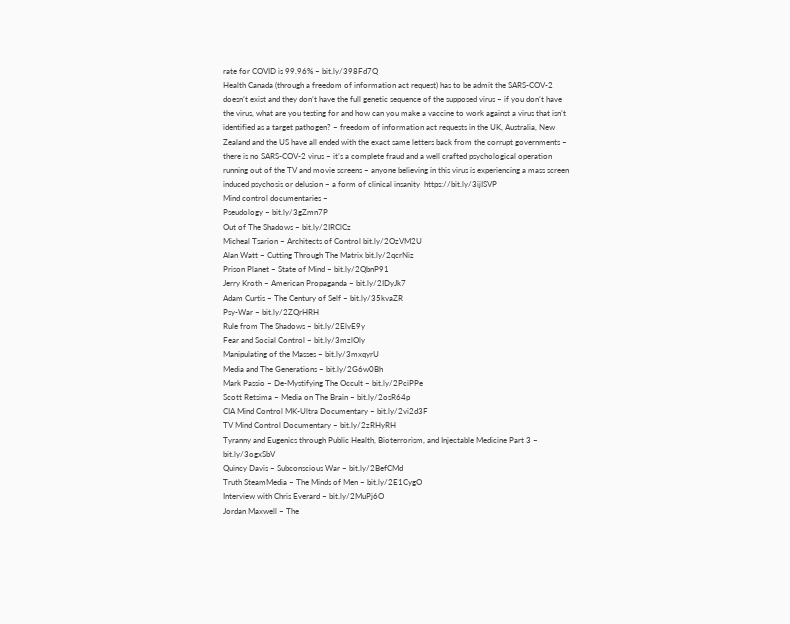rate for COVID is 99.96% – bit.ly/398Fd7Q
Health Canada (through a freedom of information act request) has to be admit the SARS-COV-2 doesn’t exist and they don’t have the full genetic sequence of the supposed virus – if you don’t have the virus, what are you testing for and how can you make a vaccine to work against a virus that isn’t identified as a target pathogen? – freedom of information act requests in the UK, Australia, New Zealand and the US have all ended with the exact same letters back from the corrupt governments – there is no SARS-COV-2 virus – it’s a complete fraud and a well crafted psychological operation running out of the TV and movie screens – anyone believing in this virus is experiencing a mass screen induced psychosis or delusion – a form of clinical insanity  https://bit.ly/3ijISVP
Mind control documentaries –
Pseudology – bit.ly/3gZmn7P
Out of The Shadows – bit.ly/2IRClCz
Micheal Tsarion – Architects of Control bit.ly/2OzVM2U
Alan Watt – Cutting Through The Matrix bit.ly/2qcrNiz
Prison Planet – State of Mind – bit.ly/2QbnP91
Jerry Kroth – American Propaganda – bit.ly/2IDyJk7
Adam Curtis – The Century of Self – bit.ly/35kvaZR
Psy-War – bit.ly/2ZQrHRH
Rule from The Shadows – bit.ly/2ElvE9y
Fear and Social Control – bit.ly/3mzlOly
Manipulating of the Masses – bit.ly/3mxqyrU
Media and The Generations – bit.ly/2G6w0Bh
Mark Passio – De-Mystifying The Occult – bit.ly/2PciPPe
Scott Retsima – Media on The Brain – bit.ly/2osR64p
CIA Mind Control MK-Ultra Documentary – bit.ly/2vi2d3F
TV Mind Control Documentary – bit.ly/2zRHyRH
Tyranny and Eugenics through Public Health, Bioterrorism, and Injectable Medicine Part 3 – bit.ly/3ogxSbV
Quincy Davis – Subconscious War – bit.ly/2BefCMd
Truth SteamMedia – The Minds of Men – bit.ly/2E1CygO
Interview with Chris Everard – bit.ly/2MuPj6O
Jordan Maxwell – The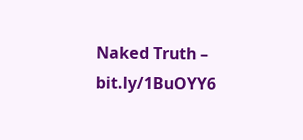Naked Truth – bit.ly/1BuOYY6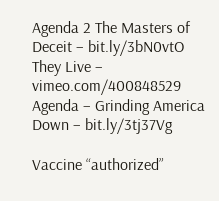Agenda 2 The Masters of Deceit – bit.ly/3bN0vtO
They Live – vimeo.com/400848529
Agenda – Grinding America Down – bit.ly/3tj37Vg

Vaccine “authorized”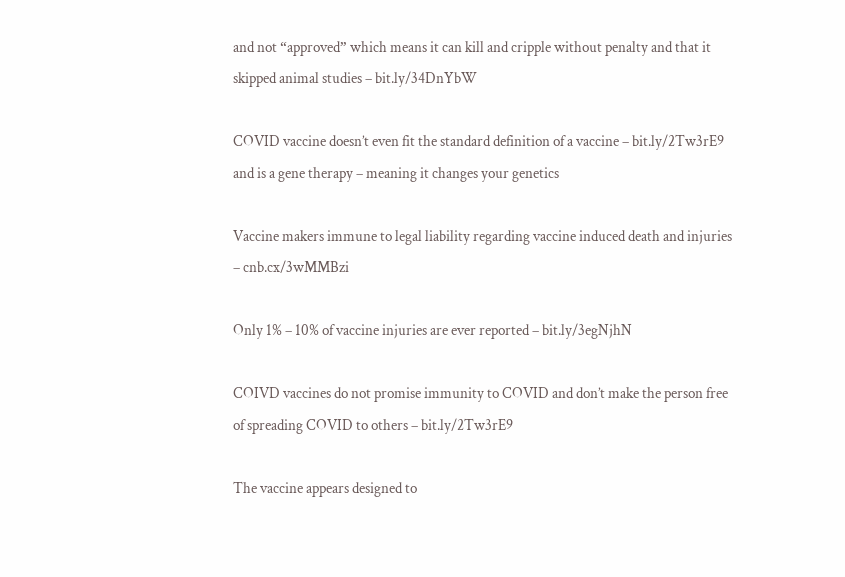and not “approved” which means it can kill and cripple without penalty and that it skipped animal studies – bit.ly/34DnYbW

COVID vaccine doesn’t even fit the standard definition of a vaccine – bit.ly/2Tw3rE9 and is a gene therapy – meaning it changes your genetics

Vaccine makers immune to legal liability regarding vaccine induced death and injuries – cnb.cx/3wMMBzi

Only 1% – 10% of vaccine injuries are ever reported – bit.ly/3egNjhN

COIVD vaccines do not promise immunity to COVID and don’t make the person free of spreading COVID to others – bit.ly/2Tw3rE9

The vaccine appears designed to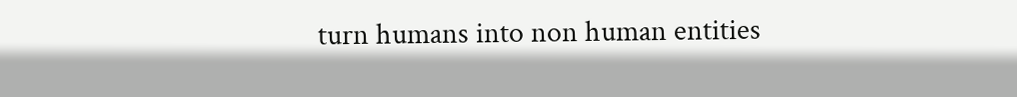turn humans into non human entities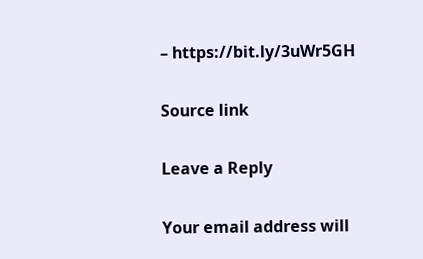– https://bit.ly/3uWr5GH

Source link

Leave a Reply

Your email address will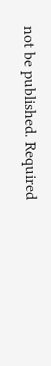not be published. Required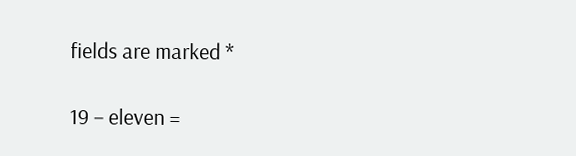fields are marked *

19 − eleven =